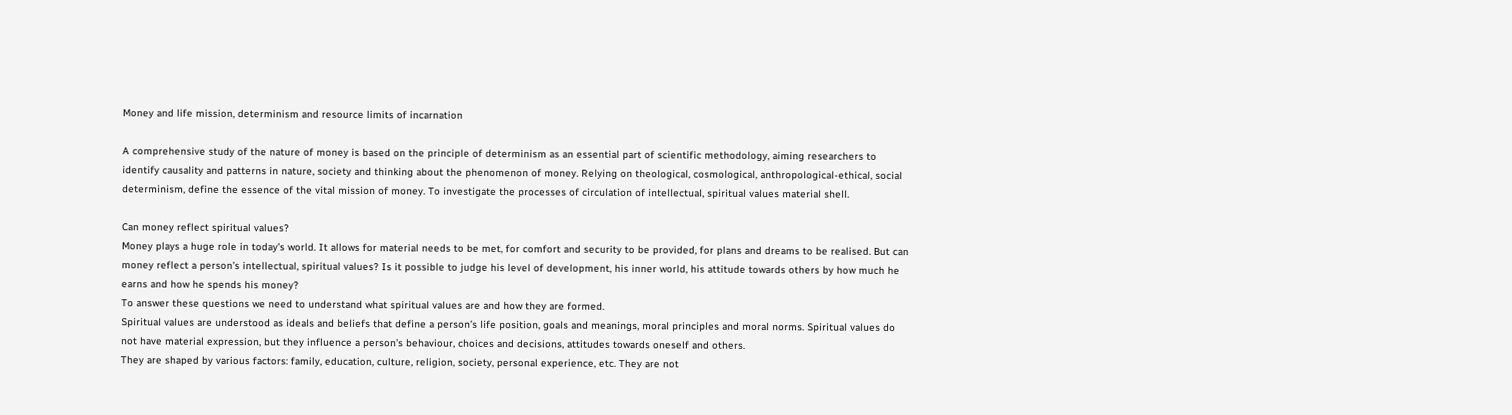Money and life mission, determinism and resource limits of incarnation

A comprehensive study of the nature of money is based on the principle of determinism as an essential part of scientific methodology, aiming researchers to identify causality and patterns in nature, society and thinking about the phenomenon of money. Relying on theological, cosmological, anthropological-ethical, social determinism, define the essence of the vital mission of money. To investigate the processes of circulation of intellectual, spiritual values material shell.

Can money reflect spiritual values?
Money plays a huge role in today’s world. It allows for material needs to be met, for comfort and security to be provided, for plans and dreams to be realised. But can money reflect a person’s intellectual, spiritual values? Is it possible to judge his level of development, his inner world, his attitude towards others by how much he earns and how he spends his money?
To answer these questions we need to understand what spiritual values are and how they are formed.
Spiritual values are understood as ideals and beliefs that define a person’s life position, goals and meanings, moral principles and moral norms. Spiritual values do not have material expression, but they influence a person’s behaviour, choices and decisions, attitudes towards oneself and others.
They are shaped by various factors: family, education, culture, religion, society, personal experience, etc. They are not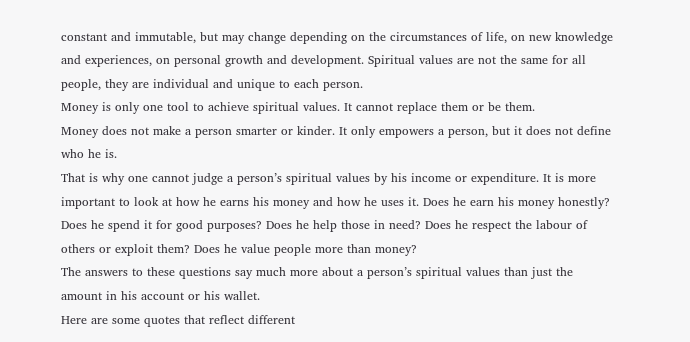constant and immutable, but may change depending on the circumstances of life, on new knowledge and experiences, on personal growth and development. Spiritual values are not the same for all people, they are individual and unique to each person.
Money is only one tool to achieve spiritual values. It cannot replace them or be them.
Money does not make a person smarter or kinder. It only empowers a person, but it does not define who he is.
That is why one cannot judge a person’s spiritual values by his income or expenditure. It is more important to look at how he earns his money and how he uses it. Does he earn his money honestly? Does he spend it for good purposes? Does he help those in need? Does he respect the labour of others or exploit them? Does he value people more than money?
The answers to these questions say much more about a person’s spiritual values than just the amount in his account or his wallet.
Here are some quotes that reflect different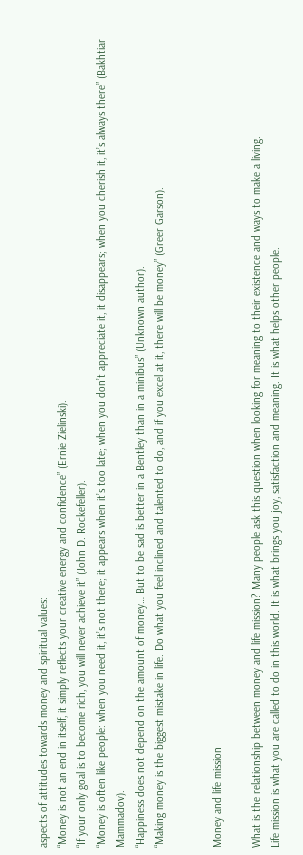aspects of attitudes towards money and spiritual values:
“Money is not an end in itself, it simply reflects your creative energy and confidence” (Ernie Zielinski).
“If your only goal is to become rich, you will never achieve it” (John D. Rockefeller).
“Money is often like people: when you need it, it’s not there; it appears when it’s too late; when you don’t appreciate it, it disappears; when you cherish it, it’s always there” (Bakhtiar Mammadov).
“Happiness does not depend on the amount of money… But to be sad is better in a Bentley than in a minibus” (Unknown author).
“Making money is the biggest mistake in life. Do what you feel inclined and talented to do, and if you excel at it, there will be money” (Greer Garson).


Money and life mission

What is the relationship between money and life mission? Many people ask this question when looking for meaning to their existence and ways to make a living.
Life mission is what you are called to do in this world. It is what brings you joy, satisfaction and meaning. It is what helps other people.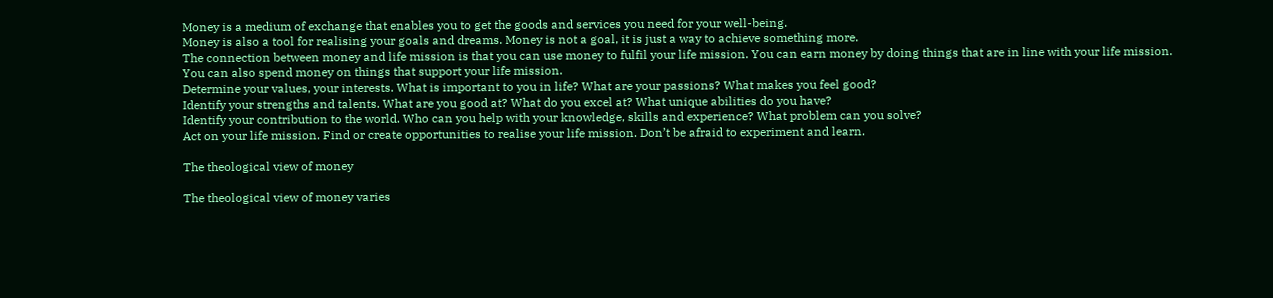Money is a medium of exchange that enables you to get the goods and services you need for your well-being.
Money is also a tool for realising your goals and dreams. Money is not a goal, it is just a way to achieve something more.
The connection between money and life mission is that you can use money to fulfil your life mission. You can earn money by doing things that are in line with your life mission.
You can also spend money on things that support your life mission.
Determine your values, your interests. What is important to you in life? What are your passions? What makes you feel good?
Identify your strengths and talents. What are you good at? What do you excel at? What unique abilities do you have?
Identify your contribution to the world. Who can you help with your knowledge, skills and experience? What problem can you solve?
Act on your life mission. Find or create opportunities to realise your life mission. Don’t be afraid to experiment and learn.

The theological view of money

The theological view of money varies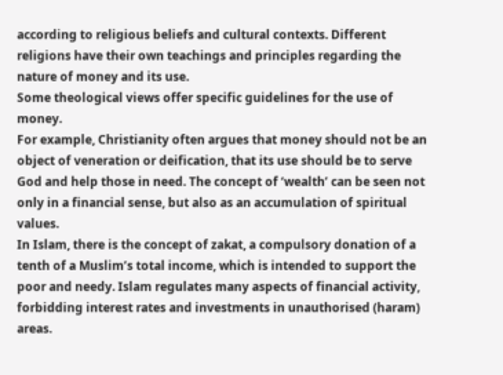according to religious beliefs and cultural contexts. Different religions have their own teachings and principles regarding the nature of money and its use.
Some theological views offer specific guidelines for the use of money.
For example, Christianity often argues that money should not be an object of veneration or deification, that its use should be to serve God and help those in need. The concept of ‘wealth’ can be seen not only in a financial sense, but also as an accumulation of spiritual values.
In Islam, there is the concept of zakat, a compulsory donation of a tenth of a Muslim’s total income, which is intended to support the poor and needy. Islam regulates many aspects of financial activity, forbidding interest rates and investments in unauthorised (haram) areas.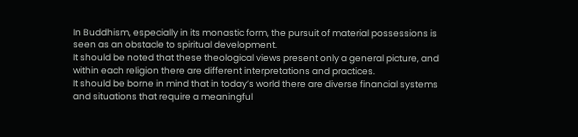In Buddhism, especially in its monastic form, the pursuit of material possessions is seen as an obstacle to spiritual development.
It should be noted that these theological views present only a general picture, and within each religion there are different interpretations and practices.
It should be borne in mind that in today’s world there are diverse financial systems and situations that require a meaningful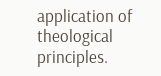application of theological principles.